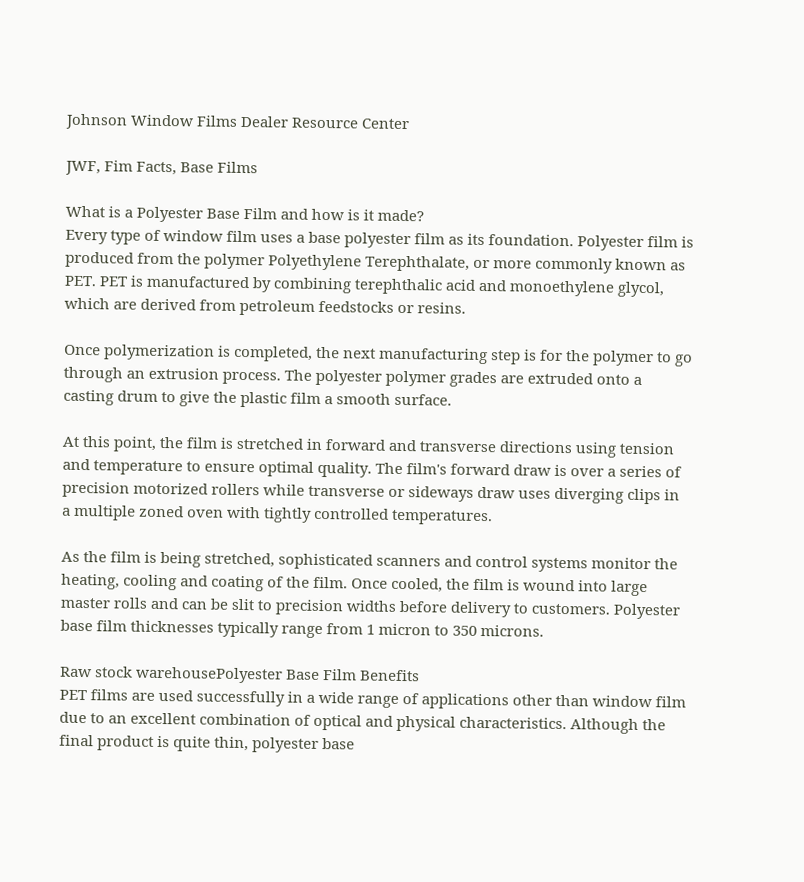Johnson Window Films Dealer Resource Center

JWF, Fim Facts, Base Films

What is a Polyester Base Film and how is it made?
Every type of window film uses a base polyester film as its foundation. Polyester film is produced from the polymer Polyethylene Terephthalate, or more commonly known as PET. PET is manufactured by combining terephthalic acid and monoethylene glycol, which are derived from petroleum feedstocks or resins.

Once polymerization is completed, the next manufacturing step is for the polymer to go through an extrusion process. The polyester polymer grades are extruded onto a casting drum to give the plastic film a smooth surface.

At this point, the film is stretched in forward and transverse directions using tension and temperature to ensure optimal quality. The film's forward draw is over a series of precision motorized rollers while transverse or sideways draw uses diverging clips in a multiple zoned oven with tightly controlled temperatures.

As the film is being stretched, sophisticated scanners and control systems monitor the heating, cooling and coating of the film. Once cooled, the film is wound into large master rolls and can be slit to precision widths before delivery to customers. Polyester base film thicknesses typically range from 1 micron to 350 microns.

Raw stock warehousePolyester Base Film Benefits
PET films are used successfully in a wide range of applications other than window film due to an excellent combination of optical and physical characteristics. Although the final product is quite thin, polyester base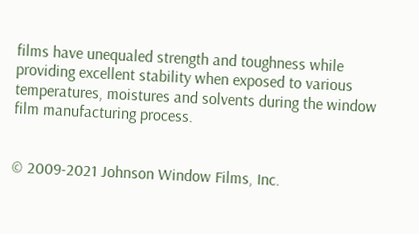films have unequaled strength and toughness while providing excellent stability when exposed to various temperatures, moistures and solvents during the window film manufacturing process.


© 2009-2021 Johnson Window Films, Inc.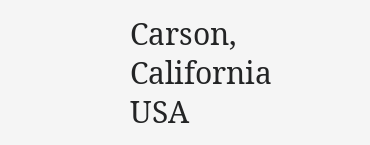Carson, California USA